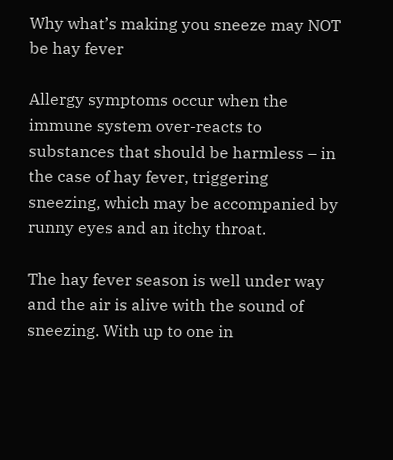Why what’s making you sneeze may NOT be hay fever

Allergy symptoms occur when the immune system over-reacts to substances that should be harmless – in the case of hay fever, triggering sneezing, which may be accompanied by runny eyes and an itchy throat.

The hay fever season is well under way and the air is alive with the sound of sneezing. With up to one in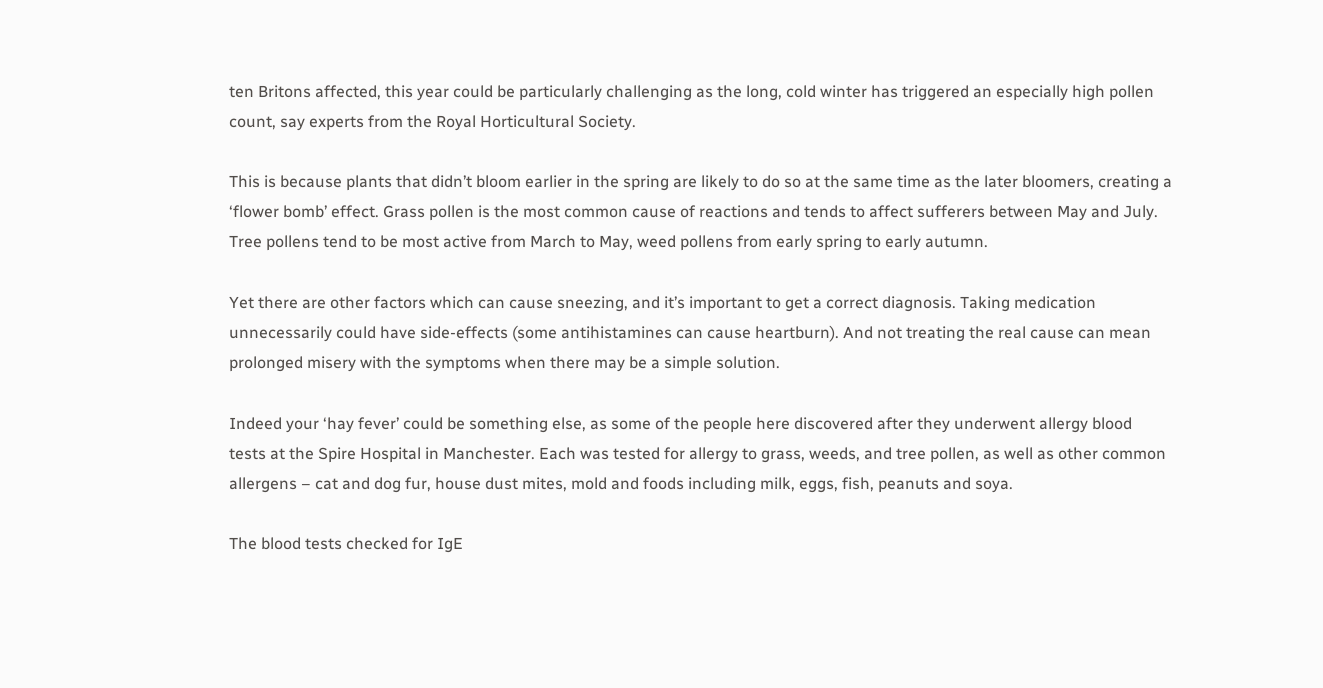ten Britons affected, this year could be particularly challenging as the long, cold winter has triggered an especially high pollen count, say experts from the Royal Horticultural Society.

This is because plants that didn’t bloom earlier in the spring are likely to do so at the same time as the later bloomers, creating a ‘flower bomb’ effect. Grass pollen is the most common cause of reactions and tends to affect sufferers between May and July. Tree pollens tend to be most active from March to May, weed pollens from early spring to early autumn.

Yet there are other factors which can cause sneezing, and it’s important to get a correct diagnosis. Taking medication unnecessarily could have side-effects (some antihistamines can cause heartburn). And not treating the real cause can mean prolonged misery with the symptoms when there may be a simple solution.

Indeed your ‘hay fever’ could be something else, as some of the people here discovered after they underwent allergy blood tests at the Spire Hospital in Manchester. Each was tested for allergy to grass, weeds, and tree pollen, as well as other common allergens – cat and dog fur, house dust mites, mold and foods including milk, eggs, fish, peanuts and soya.

The blood tests checked for IgE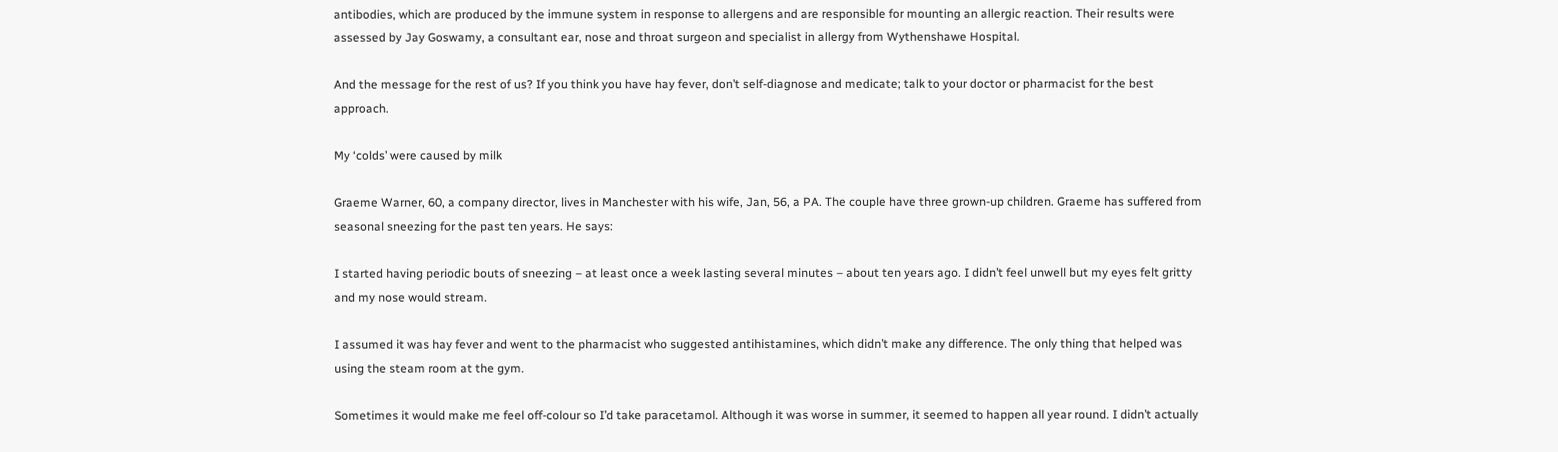antibodies, which are produced by the immune system in response to allergens and are responsible for mounting an allergic reaction. Their results were assessed by Jay Goswamy, a consultant ear, nose and throat surgeon and specialist in allergy from Wythenshawe Hospital.

And the message for the rest of us? If you think you have hay fever, don’t self-diagnose and medicate; talk to your doctor or pharmacist for the best approach.

My ‘colds’ were caused by milk

Graeme Warner, 60, a company director, lives in Manchester with his wife, Jan, 56, a PA. The couple have three grown-up children. Graeme has suffered from seasonal sneezing for the past ten years. He says:

I started having periodic bouts of sneezing – at least once a week lasting several minutes – about ten years ago. I didn’t feel unwell but my eyes felt gritty and my nose would stream.

I assumed it was hay fever and went to the pharmacist who suggested antihistamines, which didn’t make any difference. The only thing that helped was using the steam room at the gym.

Sometimes it would make me feel off-colour so I’d take paracetamol. Although it was worse in summer, it seemed to happen all year round. I didn’t actually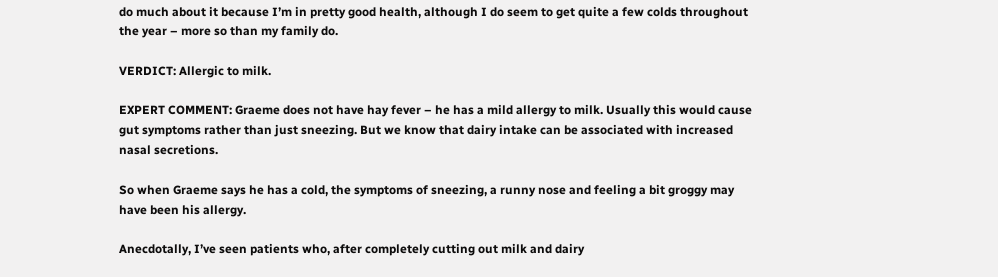do much about it because I’m in pretty good health, although I do seem to get quite a few colds throughout the year – more so than my family do.

VERDICT: Allergic to milk.

EXPERT COMMENT: Graeme does not have hay fever – he has a mild allergy to milk. Usually this would cause gut symptoms rather than just sneezing. But we know that dairy intake can be associated with increased nasal secretions.

So when Graeme says he has a cold, the symptoms of sneezing, a runny nose and feeling a bit groggy may have been his allergy.

Anecdotally, I’ve seen patients who, after completely cutting out milk and dairy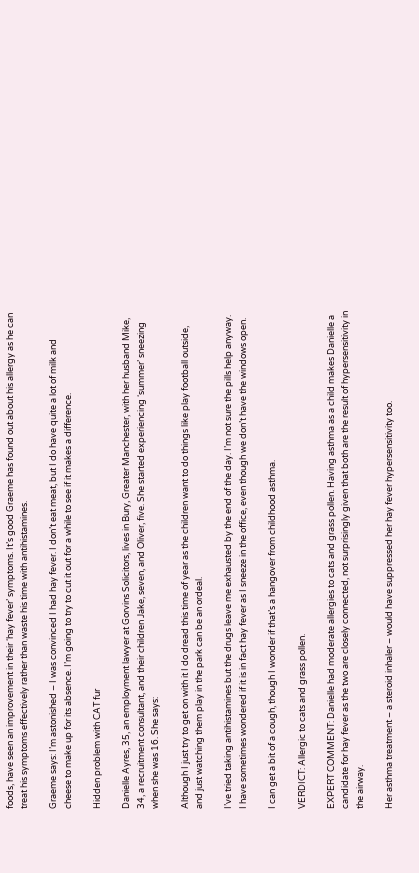foods, have seen an improvement in their ‘hay fever’ symptoms. It’s good Graeme has found out about his allergy as he can treat his symptoms effectively rather than waste his time with antihistamines.

Graeme says: I’m astonished – I was convinced I had hay fever. I don’t eat meat, but I do have quite a lot of milk and cheese to make up for its absence. I’m going to try to cut it out for a while to see if it makes a difference.

Hidden problem with CAT fur

Danielle Ayres, 35, an employment lawyer at Gorvins Solicitors, lives in Bury, Greater Manchester, with her husband Mike, 34, a recruitment consultant, and their children Jake, seven, and Oliver, five. She started experiencing ‘summer’ sneezing when she was 16. She says:

Although I just try to get on with it I do dread this time of year as the children want to do things like play football outside, and just watching them play in the park can be an ordeal.

I’ve tried taking antihistamines but the drugs leave me exhausted by the end of the day. I’m not sure the pills help anyway. I have sometimes wondered if it is in fact hay fever as I sneeze in the office, even though we don’t have the windows open.

I can get a bit of a cough, though I wonder if that’s a hangover from childhood asthma.

VERDICT: Allergic to cats and grass pollen.

EXPERT COMMENT: Danielle had moderate allergies to cats and grass pollen. Having asthma as a child makes Danielle a candidate for hay fever as the two are closely connected, not surprisingly given that both are the result of hypersensitivity in the airway.

Her asthma treatment – a steroid inhaler – would have suppressed her hay fever hypersensitivity too.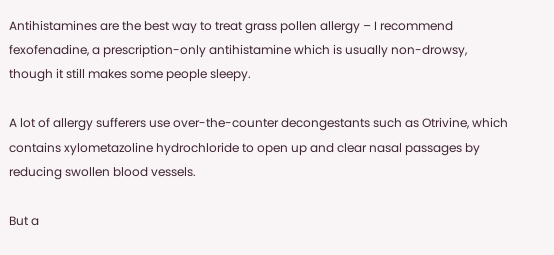Antihistamines are the best way to treat grass pollen allergy – I recommend fexofenadine, a prescription-only antihistamine which is usually non-drowsy, though it still makes some people sleepy.

A lot of allergy sufferers use over-the-counter decongestants such as Otrivine, which contains xylometazoline hydrochloride to open up and clear nasal passages by reducing swollen blood vessels.

But a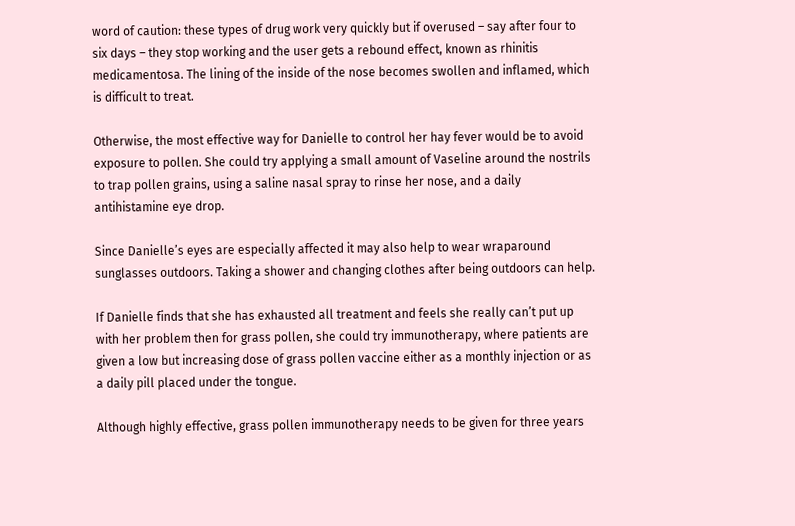word of caution: these types of drug work very quickly but if overused – say after four to six days – they stop working and the user gets a rebound effect, known as rhinitis medicamentosa. The lining of the inside of the nose becomes swollen and inflamed, which is difficult to treat.

Otherwise, the most effective way for Danielle to control her hay fever would be to avoid exposure to pollen. She could try applying a small amount of Vaseline around the nostrils to trap pollen grains, using a saline nasal spray to rinse her nose, and a daily antihistamine eye drop.

Since Danielle’s eyes are especially affected it may also help to wear wraparound sunglasses outdoors. Taking a shower and changing clothes after being outdoors can help.

If Danielle finds that she has exhausted all treatment and feels she really can’t put up with her problem then for grass pollen, she could try immunotherapy, where patients are given a low but increasing dose of grass pollen vaccine either as a monthly injection or as a daily pill placed under the tongue.

Although highly effective, grass pollen immunotherapy needs to be given for three years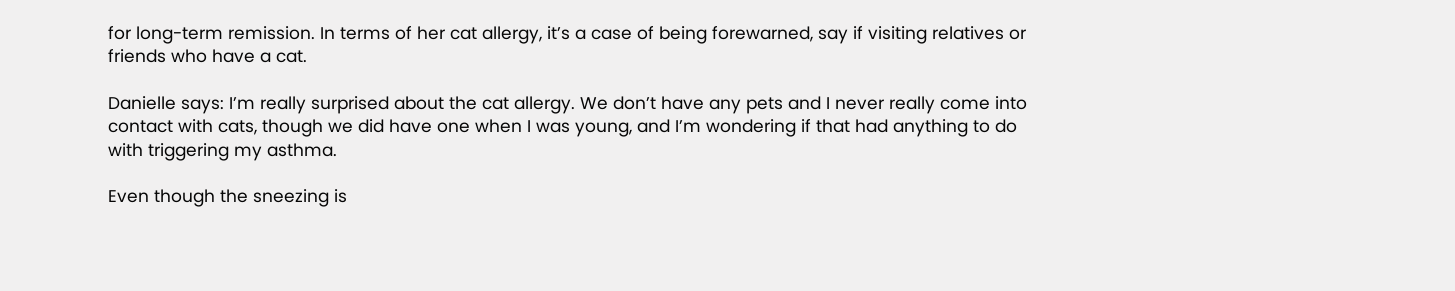for long-term remission. In terms of her cat allergy, it’s a case of being forewarned, say if visiting relatives or friends who have a cat.

Danielle says: I’m really surprised about the cat allergy. We don’t have any pets and I never really come into contact with cats, though we did have one when I was young, and I’m wondering if that had anything to do with triggering my asthma.

Even though the sneezing is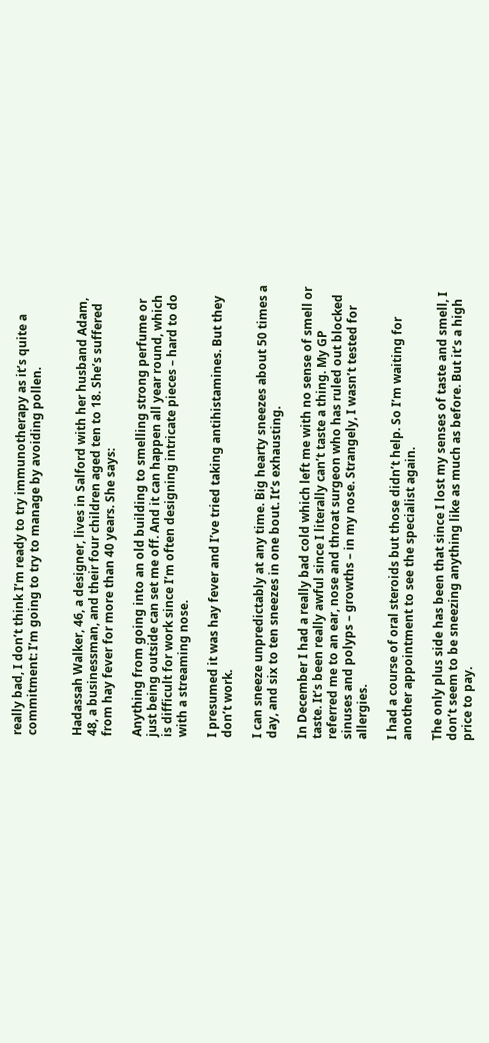really bad, I don’t think I’m ready to try immunotherapy as it’s quite a commitment: I’m going to try to manage by avoiding pollen.


Hadassah Walker, 46, a designer, lives in Salford with her husband Adam, 48, a businessman, and their four children aged ten to 18. She’s suffered from hay fever for more than 40 years. She says:

Anything from going into an old building to smelling strong perfume or just being outside can set me off. And it can happen all year round, which is difficult for work since I’m often designing intricate pieces – hard to do with a streaming nose.

I presumed it was hay fever and I’ve tried taking antihistamines. But they don’t work.

I can sneeze unpredictably at any time. Big hearty sneezes about 50 times a day, and six to ten sneezes in one bout. It’s exhausting.

In December I had a really bad cold which left me with no sense of smell or taste. It’s been really awful since I literally can’t taste a thing. My GP referred me to an ear, nose and throat surgeon who has ruled out blocked sinuses and polyps – growths – in my nose. Strangely, I wasn’t tested for allergies.

I had a course of oral steroids but those didn’t help. So I’m waiting for another appointment to see the specialist again.

The only plus side has been that since I lost my senses of taste and smell, I don’t seem to be sneezing anything like as much as before. But it’s a high price to pay.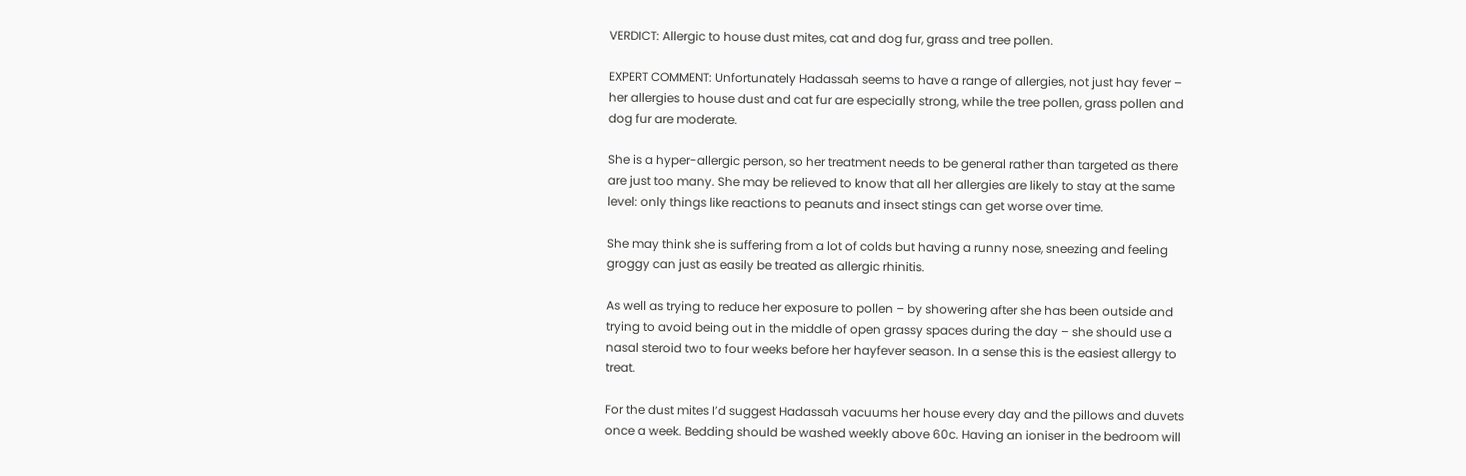VERDICT: Allergic to house dust mites, cat and dog fur, grass and tree pollen.

EXPERT COMMENT: Unfortunately Hadassah seems to have a range of allergies, not just hay fever – her allergies to house dust and cat fur are especially strong, while the tree pollen, grass pollen and dog fur are moderate.

She is a hyper-allergic person, so her treatment needs to be general rather than targeted as there are just too many. She may be relieved to know that all her allergies are likely to stay at the same level: only things like reactions to peanuts and insect stings can get worse over time.

She may think she is suffering from a lot of colds but having a runny nose, sneezing and feeling groggy can just as easily be treated as allergic rhinitis.

As well as trying to reduce her exposure to pollen – by showering after she has been outside and trying to avoid being out in the middle of open grassy spaces during the day – she should use a nasal steroid two to four weeks before her hayfever season. In a sense this is the easiest allergy to treat.

For the dust mites I’d suggest Hadassah vacuums her house every day and the pillows and duvets once a week. Bedding should be washed weekly above 60c. Having an ioniser in the bedroom will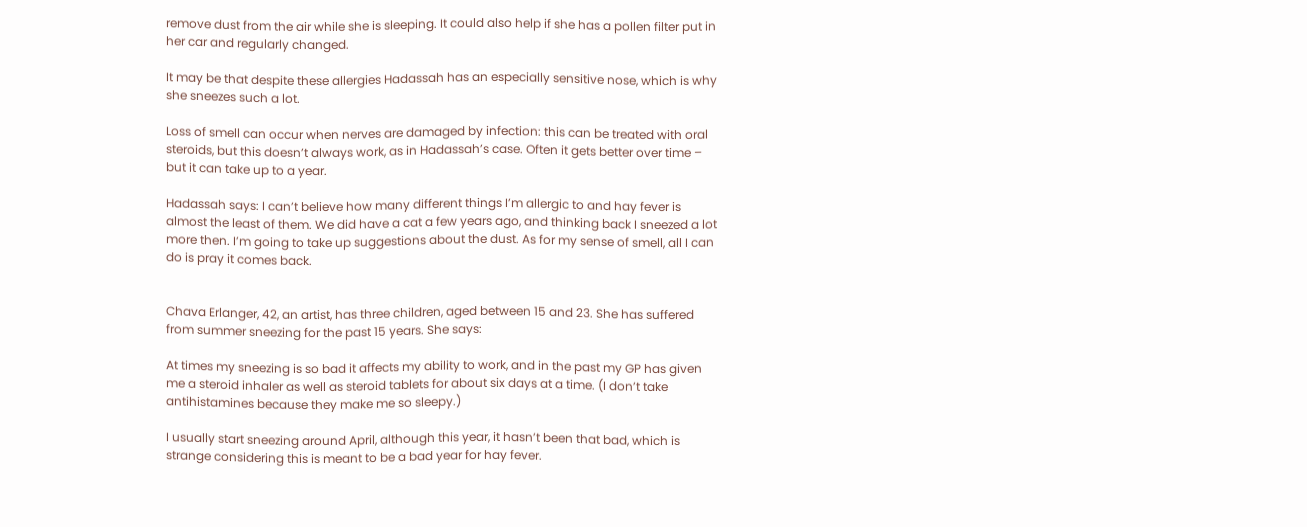remove dust from the air while she is sleeping. It could also help if she has a pollen filter put in her car and regularly changed.

It may be that despite these allergies Hadassah has an especially sensitive nose, which is why she sneezes such a lot.

Loss of smell can occur when nerves are damaged by infection: this can be treated with oral steroids, but this doesn’t always work, as in Hadassah’s case. Often it gets better over time – but it can take up to a year.

Hadassah says: I can’t believe how many different things I’m allergic to and hay fever is almost the least of them. We did have a cat a few years ago, and thinking back I sneezed a lot more then. I’m going to take up suggestions about the dust. As for my sense of smell, all I can do is pray it comes back.


Chava Erlanger, 42, an artist, has three children, aged between 15 and 23. She has suffered from summer sneezing for the past 15 years. She says:

At times my sneezing is so bad it affects my ability to work, and in the past my GP has given me a steroid inhaler as well as steroid tablets for about six days at a time. (I don’t take antihistamines because they make me so sleepy.)

I usually start sneezing around April, although this year, it hasn’t been that bad, which is strange considering this is meant to be a bad year for hay fever.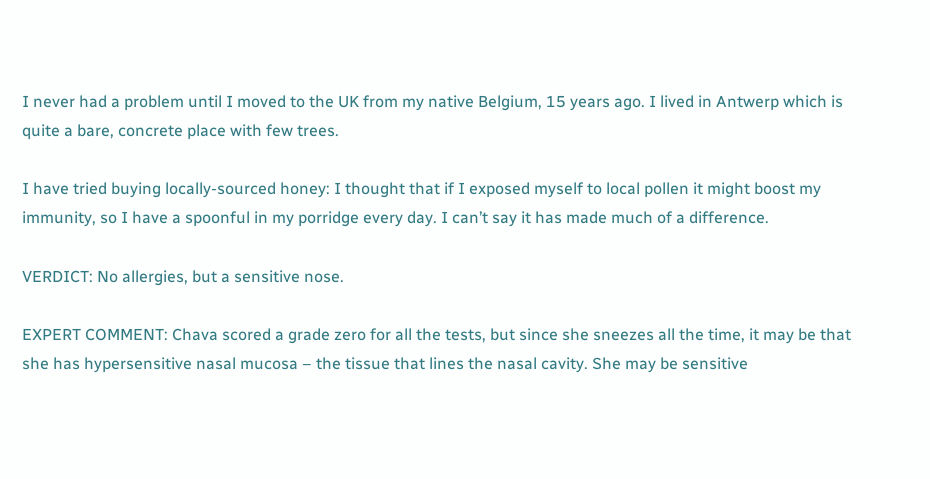I never had a problem until I moved to the UK from my native Belgium, 15 years ago. I lived in Antwerp which is quite a bare, concrete place with few trees.

I have tried buying locally-sourced honey: I thought that if I exposed myself to local pollen it might boost my immunity, so I have a spoonful in my porridge every day. I can’t say it has made much of a difference.

VERDICT: No allergies, but a sensitive nose.

EXPERT COMMENT: Chava scored a grade zero for all the tests, but since she sneezes all the time, it may be that she has hypersensitive nasal mucosa – the tissue that lines the nasal cavity. She may be sensitive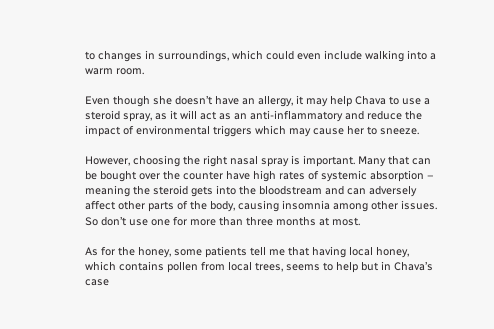to changes in surroundings, which could even include walking into a warm room.

Even though she doesn’t have an allergy, it may help Chava to use a steroid spray, as it will act as an anti-inflammatory and reduce the impact of environmental triggers which may cause her to sneeze.

However, choosing the right nasal spray is important. Many that can be bought over the counter have high rates of systemic absorption – meaning the steroid gets into the bloodstream and can adversely affect other parts of the body, causing insomnia among other issues. So don’t use one for more than three months at most.

As for the honey, some patients tell me that having local honey, which contains pollen from local trees, seems to help but in Chava’s case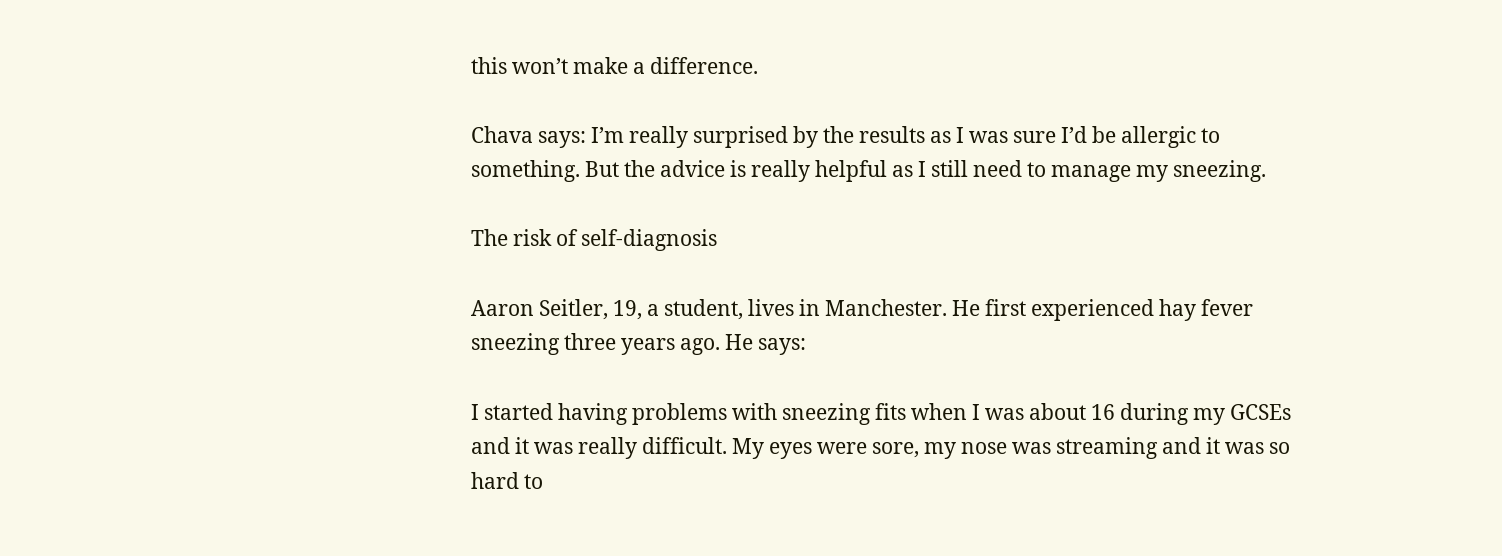this won’t make a difference.

Chava says: I’m really surprised by the results as I was sure I’d be allergic to something. But the advice is really helpful as I still need to manage my sneezing.

The risk of self-diagnosis

Aaron Seitler, 19, a student, lives in Manchester. He first experienced hay fever sneezing three years ago. He says:

I started having problems with sneezing fits when I was about 16 during my GCSEs and it was really difficult. My eyes were sore, my nose was streaming and it was so hard to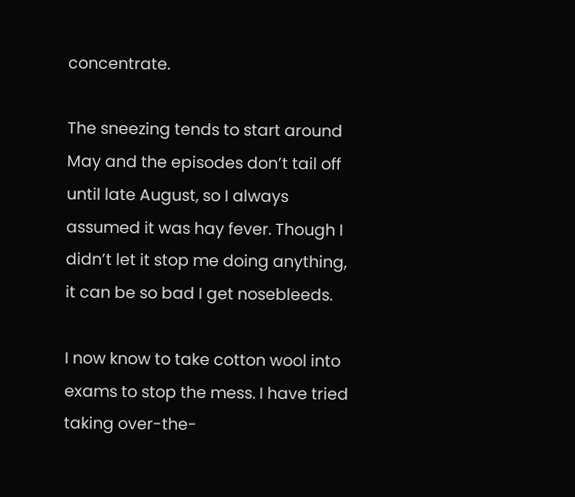concentrate.

The sneezing tends to start around May and the episodes don’t tail off until late August, so I always assumed it was hay fever. Though I didn’t let it stop me doing anything, it can be so bad I get nosebleeds.

I now know to take cotton wool into exams to stop the mess. I have tried taking over-the-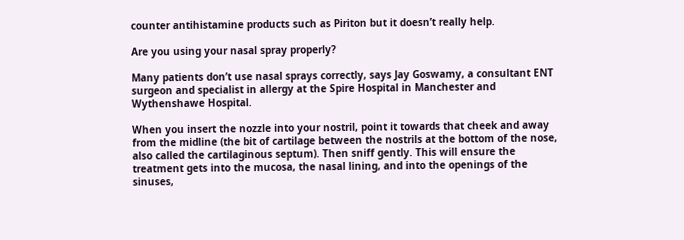counter antihistamine products such as Piriton but it doesn’t really help.

Are you using your nasal spray properly?

Many patients don’t use nasal sprays correctly, says Jay Goswamy, a consultant ENT surgeon and specialist in allergy at the Spire Hospital in Manchester and Wythenshawe Hospital.

When you insert the nozzle into your nostril, point it towards that cheek and away from the midline (the bit of cartilage between the nostrils at the bottom of the nose, also called the cartilaginous septum). Then sniff gently. This will ensure the treatment gets into the mucosa, the nasal lining, and into the openings of the sinuses,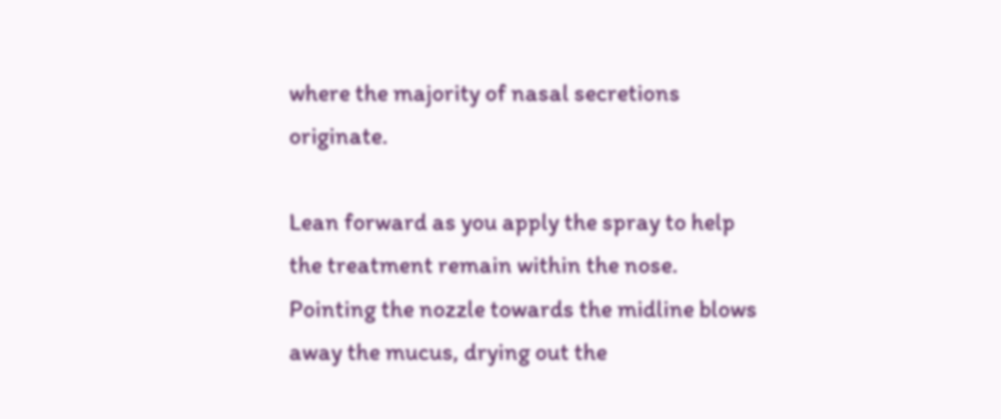where the majority of nasal secretions originate.

Lean forward as you apply the spray to help the treatment remain within the nose. Pointing the nozzle towards the midline blows away the mucus, drying out the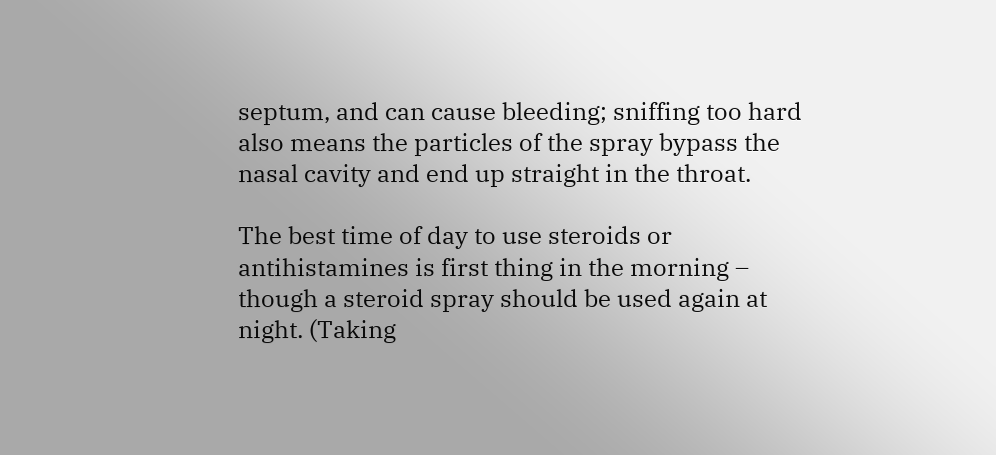septum, and can cause bleeding; sniffing too hard also means the particles of the spray bypass the nasal cavity and end up straight in the throat.

The best time of day to use steroids or antihistamines is first thing in the morning – though a steroid spray should be used again at night. (Taking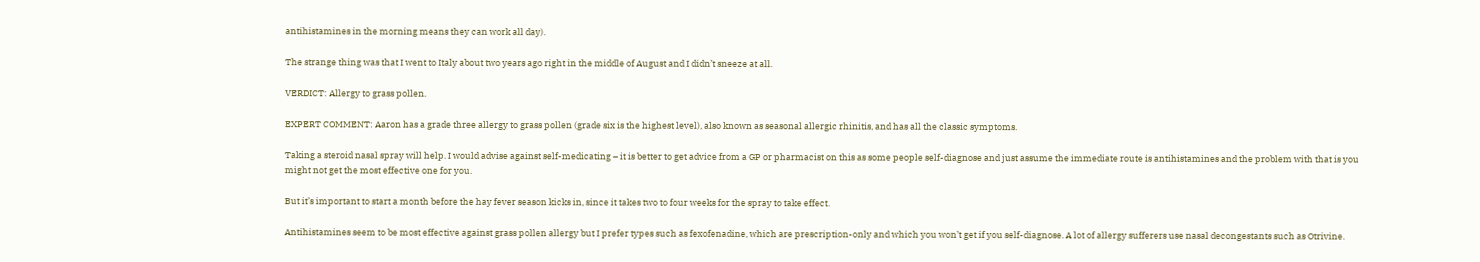antihistamines in the morning means they can work all day).

The strange thing was that I went to Italy about two years ago right in the middle of August and I didn’t sneeze at all.

VERDICT: Allergy to grass pollen.

EXPERT COMMENT: Aaron has a grade three allergy to grass pollen (grade six is the highest level), also known as seasonal allergic rhinitis, and has all the classic symptoms.

Taking a steroid nasal spray will help. I would advise against self-medicating – it is better to get advice from a GP or pharmacist on this as some people self-diagnose and just assume the immediate route is antihistamines and the problem with that is you might not get the most effective one for you.

But it’s important to start a month before the hay fever season kicks in, since it takes two to four weeks for the spray to take effect.

Antihistamines seem to be most effective against grass pollen allergy but I prefer types such as fexofenadine, which are prescription-only and which you won’t get if you self-diagnose. A lot of allergy sufferers use nasal decongestants such as Otrivine.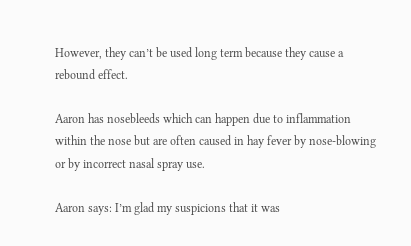However, they can’t be used long term because they cause a rebound effect.

Aaron has nosebleeds which can happen due to inflammation within the nose but are often caused in hay fever by nose-blowing or by incorrect nasal spray use.

Aaron says: I’m glad my suspicions that it was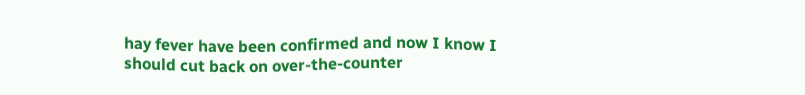hay fever have been confirmed and now I know I should cut back on over-the-counter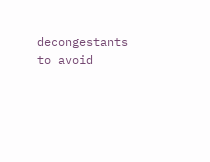decongestants to avoid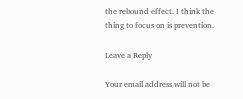the rebound effect. I think the thing to focus on is prevention.

Leave a Reply

Your email address will not be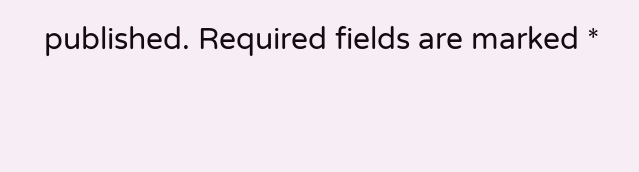published. Required fields are marked *